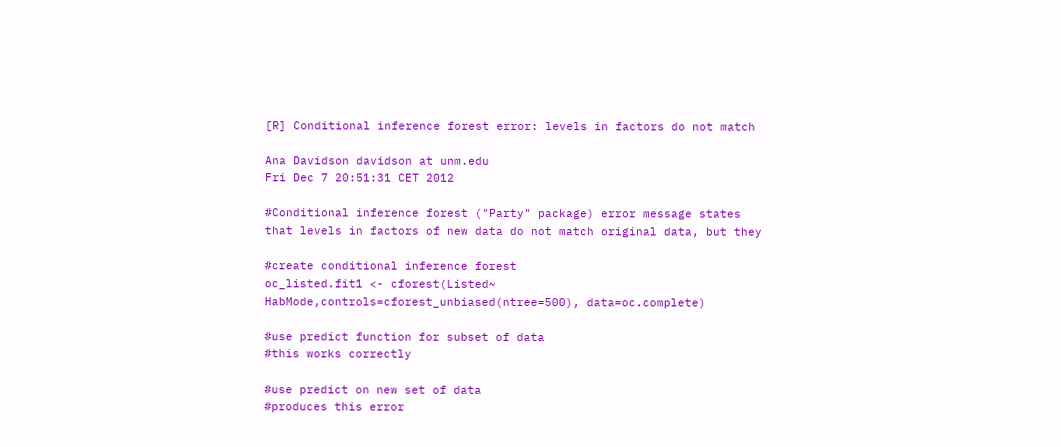[R] Conditional inference forest error: levels in factors do not match

Ana Davidson davidson at unm.edu
Fri Dec 7 20:51:31 CET 2012

#Conditional inference forest ("Party" package) error message states
that levels in factors of new data do not match original data, but they

#create conditional inference forest
oc_listed.fit1 <- cforest(Listed~
HabMode,controls=cforest_unbiased(ntree=500), data=oc.complete)

#use predict function for subset of data
#this works correctly

#use predict on new set of data
#produces this error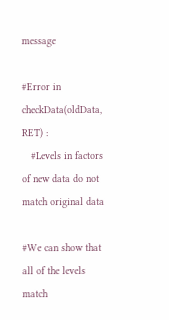message

#Error in checkData(oldData, RET) :
   #Levels in factors of new data do not match original data

#We can show that all of the levels match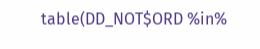table(DD_NOT$ORD %in%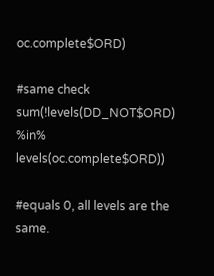oc.complete$ORD)

#same check
sum(!levels(DD_NOT$ORD) %in% levels(oc.complete$ORD))

#equals 0, all levels are the same.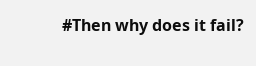#Then why does it fail?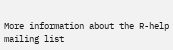More information about the R-help mailing list